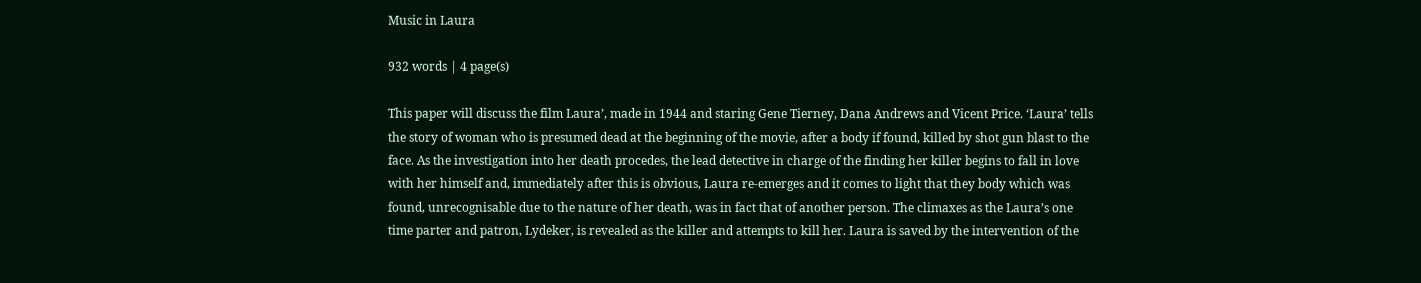Music in Laura

932 words | 4 page(s)

This paper will discuss the film Laura’, made in 1944 and staring Gene Tierney, Dana Andrews and Vicent Price. ‘Laura’ tells the story of woman who is presumed dead at the beginning of the movie, after a body if found, killed by shot gun blast to the face. As the investigation into her death procedes, the lead detective in charge of the finding her killer begins to fall in love with her himself and, immediately after this is obvious, Laura re-emerges and it comes to light that they body which was found, unrecognisable due to the nature of her death, was in fact that of another person. The climaxes as the Laura’s one time parter and patron, Lydeker, is revealed as the killer and attempts to kill her. Laura is saved by the intervention of the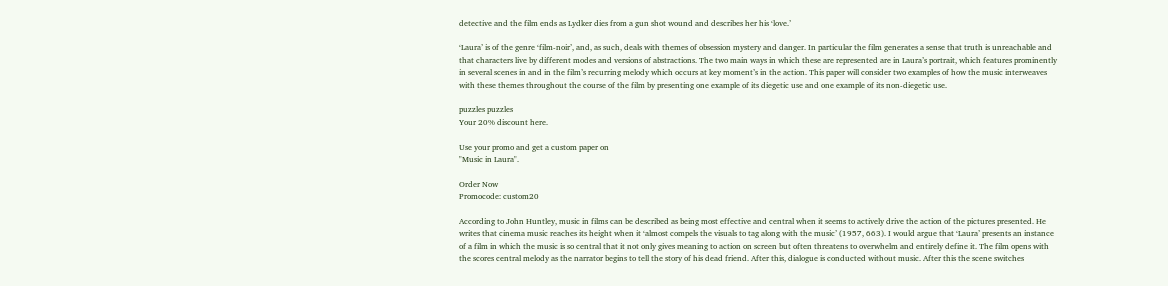detective and the film ends as Lydker dies from a gun shot wound and describes her his ‘love.’

‘Laura’ is of the genre ‘film-noir’, and, as such, deals with themes of obsession mystery and danger. In particular the film generates a sense that truth is unreachable and that characters live by different modes and versions of abstractions. The two main ways in which these are represented are in Laura’s portrait, which features prominently in several scenes in and in the film’s recurring melody which occurs at key moment’s in the action. This paper will consider two examples of how the music interweaves with these themes throughout the course of the film by presenting one example of its diegetic use and one example of its non-diegetic use.

puzzles puzzles
Your 20% discount here.

Use your promo and get a custom paper on
"Music in Laura".

Order Now
Promocode: custom20

According to John Huntley, music in films can be described as being most effective and central when it seems to actively drive the action of the pictures presented. He writes that cinema music reaches its height when it ‘almost compels the visuals to tag along with the music’ (1957, 663). I would argue that ‘Laura’ presents an instance of a film in which the music is so central that it not only gives meaning to action on screen but often threatens to overwhelm and entirely define it. The film opens with the scores central melody as the narrator begins to tell the story of his dead friend. After this, dialogue is conducted without music. After this the scene switches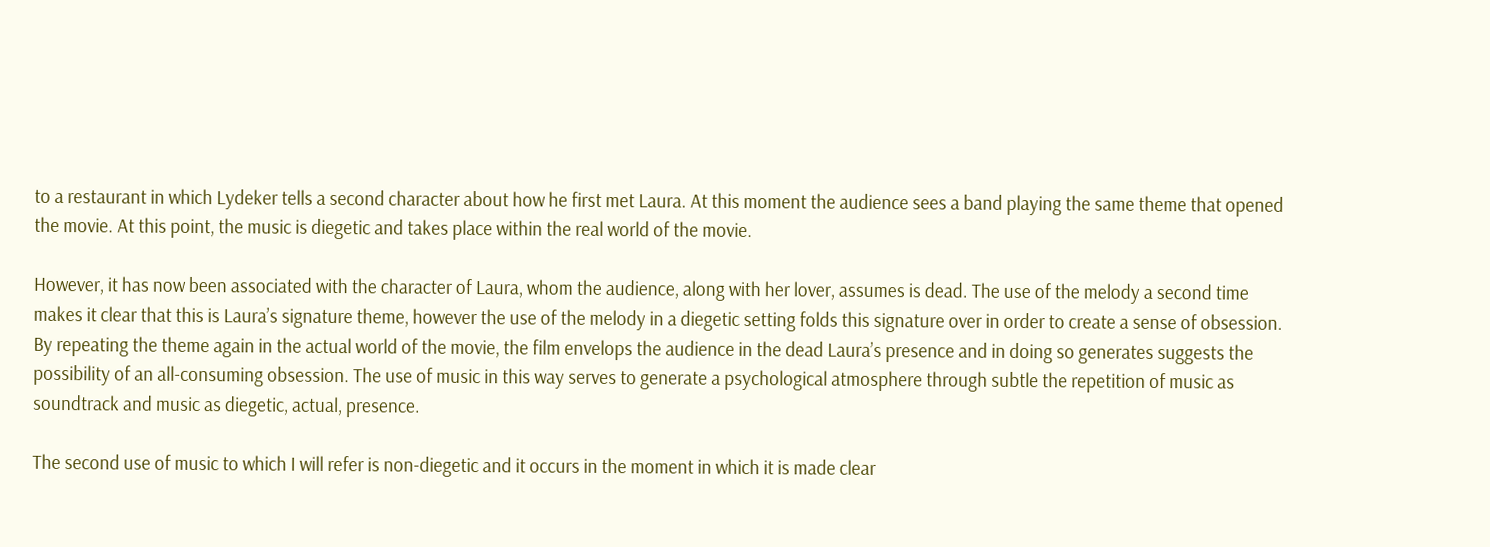to a restaurant in which Lydeker tells a second character about how he first met Laura. At this moment the audience sees a band playing the same theme that opened the movie. At this point, the music is diegetic and takes place within the real world of the movie.

However, it has now been associated with the character of Laura, whom the audience, along with her lover, assumes is dead. The use of the melody a second time makes it clear that this is Laura’s signature theme, however the use of the melody in a diegetic setting folds this signature over in order to create a sense of obsession. By repeating the theme again in the actual world of the movie, the film envelops the audience in the dead Laura’s presence and in doing so generates suggests the possibility of an all-consuming obsession. The use of music in this way serves to generate a psychological atmosphere through subtle the repetition of music as soundtrack and music as diegetic, actual, presence.

The second use of music to which I will refer is non-diegetic and it occurs in the moment in which it is made clear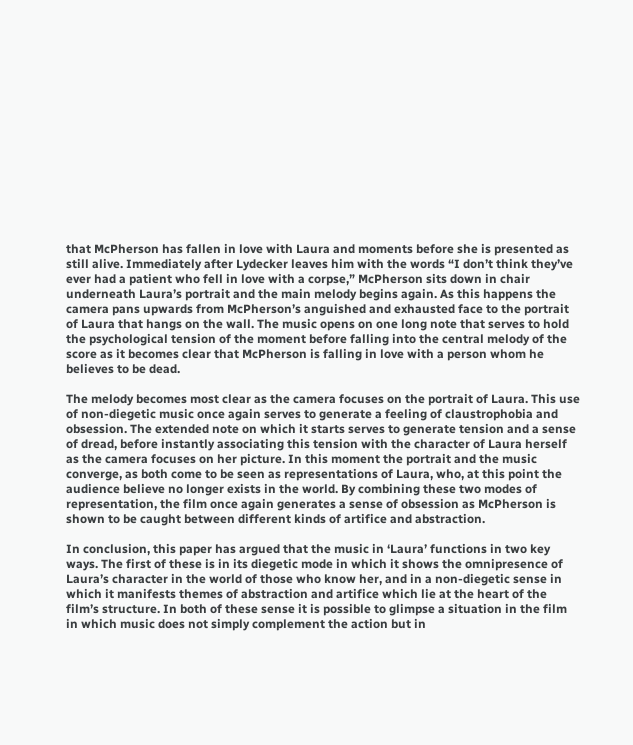that McPherson has fallen in love with Laura and moments before she is presented as still alive. Immediately after Lydecker leaves him with the words “I don’t think they’ve ever had a patient who fell in love with a corpse,” McPherson sits down in chair underneath Laura’s portrait and the main melody begins again. As this happens the camera pans upwards from McPherson’s anguished and exhausted face to the portrait of Laura that hangs on the wall. The music opens on one long note that serves to hold the psychological tension of the moment before falling into the central melody of the score as it becomes clear that McPherson is falling in love with a person whom he believes to be dead.

The melody becomes most clear as the camera focuses on the portrait of Laura. This use of non-diegetic music once again serves to generate a feeling of claustrophobia and obsession. The extended note on which it starts serves to generate tension and a sense of dread, before instantly associating this tension with the character of Laura herself as the camera focuses on her picture. In this moment the portrait and the music converge, as both come to be seen as representations of Laura, who, at this point the audience believe no longer exists in the world. By combining these two modes of representation, the film once again generates a sense of obsession as McPherson is shown to be caught between different kinds of artifice and abstraction.

In conclusion, this paper has argued that the music in ‘Laura’ functions in two key ways. The first of these is in its diegetic mode in which it shows the omnipresence of Laura’s character in the world of those who know her, and in a non-diegetic sense in which it manifests themes of abstraction and artifice which lie at the heart of the film’s structure. In both of these sense it is possible to glimpse a situation in the film in which music does not simply complement the action but in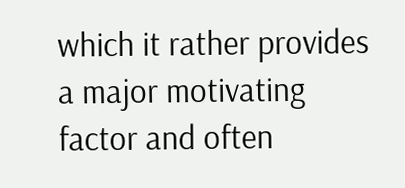which it rather provides a major motivating factor and often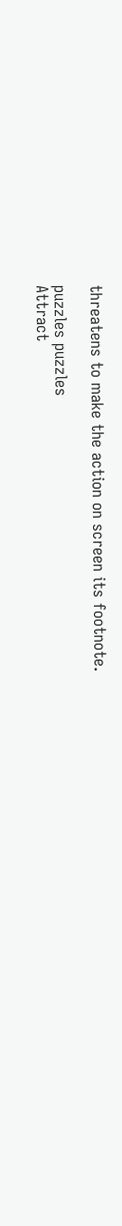threatens to make the action on screen its footnote.

puzzles puzzles
Attract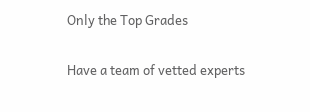Only the Top Grades

Have a team of vetted experts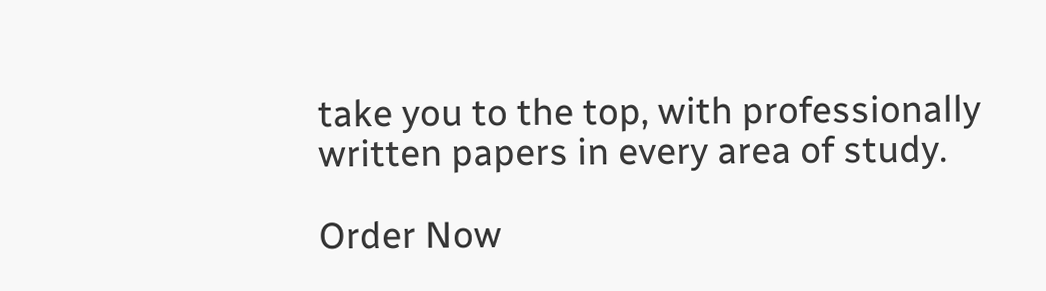take you to the top, with professionally written papers in every area of study.

Order Now